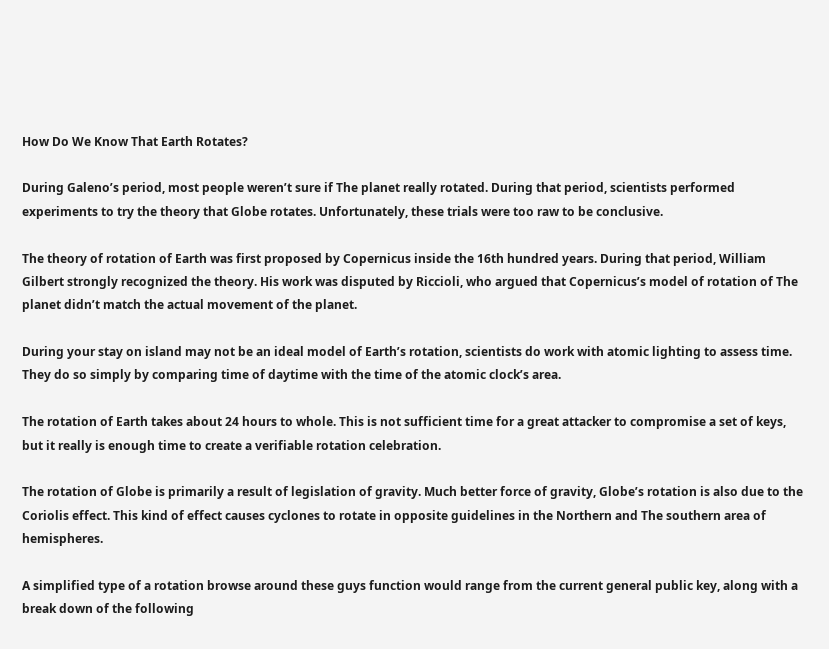How Do We Know That Earth Rotates?

During Galeno’s period, most people weren’t sure if The planet really rotated. During that period, scientists performed experiments to try the theory that Globe rotates. Unfortunately, these trials were too raw to be conclusive.

The theory of rotation of Earth was first proposed by Copernicus inside the 16th hundred years. During that period, William Gilbert strongly recognized the theory. His work was disputed by Riccioli, who argued that Copernicus’s model of rotation of The planet didn’t match the actual movement of the planet.

During your stay on island may not be an ideal model of Earth’s rotation, scientists do work with atomic lighting to assess time. They do so simply by comparing time of daytime with the time of the atomic clock’s area.

The rotation of Earth takes about 24 hours to whole. This is not sufficient time for a great attacker to compromise a set of keys, but it really is enough time to create a verifiable rotation celebration.

The rotation of Globe is primarily a result of legislation of gravity. Much better force of gravity, Globe’s rotation is also due to the Coriolis effect. This kind of effect causes cyclones to rotate in opposite guidelines in the Northern and The southern area of hemispheres.

A simplified type of a rotation browse around these guys function would range from the current general public key, along with a break down of the following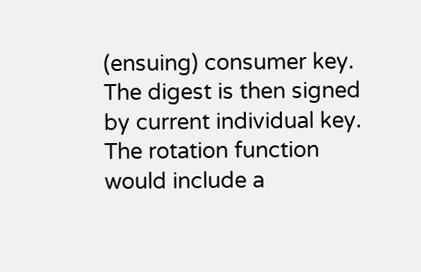(ensuing) consumer key. The digest is then signed by current individual key. The rotation function would include a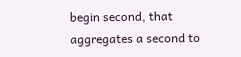begin second, that aggregates a second to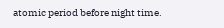atomic period before night time.